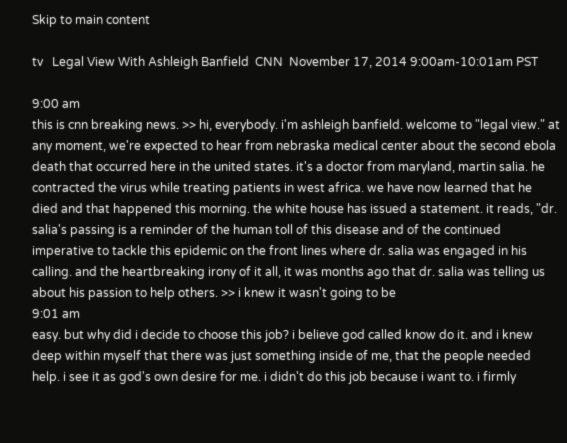Skip to main content

tv   Legal View With Ashleigh Banfield  CNN  November 17, 2014 9:00am-10:01am PST

9:00 am
this is cnn breaking news. >> hi, everybody. i'm ashleigh banfield. welcome to "legal view." at any moment, we're expected to hear from nebraska medical center about the second ebola death that occurred here in the united states. it's a doctor from maryland, martin salia. he contracted the virus while treating patients in west africa. we have now learned that he died and that happened this morning. the white house has issued a statement. it reads, "dr. salia's passing is a reminder of the human toll of this disease and of the continued imperative to tackle this epidemic on the front lines where dr. salia was engaged in his calling. and the heartbreaking irony of it all, it was months ago that dr. salia was telling us about his passion to help others. >> i knew it wasn't going to be
9:01 am
easy. but why did i decide to choose this job? i believe god called know do it. and i knew deep within myself that there was just something inside of me, that the people needed help. i see it as god's own desire for me. i didn't do this job because i want to. i firmly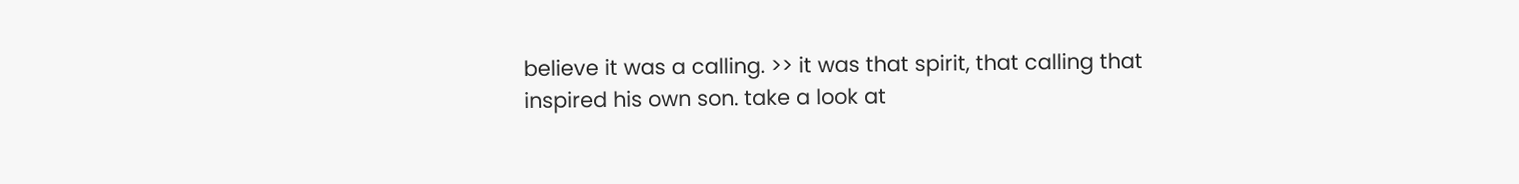believe it was a calling. >> it was that spirit, that calling that inspired his own son. take a look at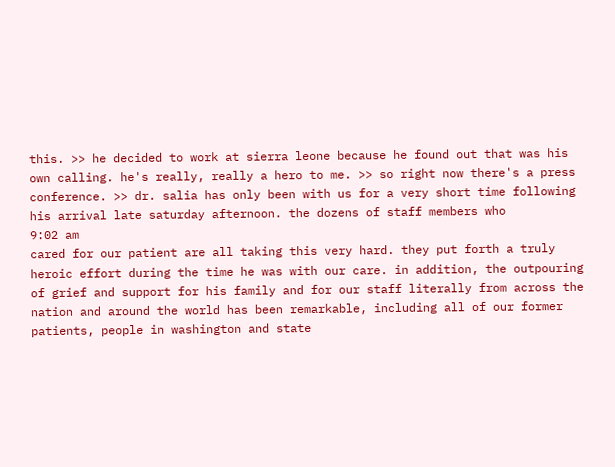this. >> he decided to work at sierra leone because he found out that was his own calling. he's really, really a hero to me. >> so right now there's a press conference. >> dr. salia has only been with us for a very short time following his arrival late saturday afternoon. the dozens of staff members who
9:02 am
cared for our patient are all taking this very hard. they put forth a truly heroic effort during the time he was with our care. in addition, the outpouring of grief and support for his family and for our staff literally from across the nation and around the world has been remarkable, including all of our former patients, people in washington and state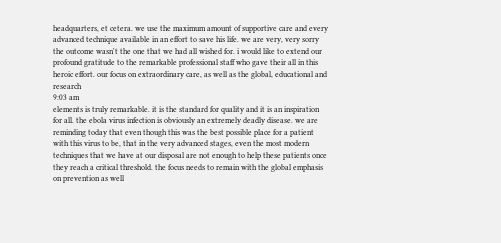headquarters, et cetera. we use the maximum amount of supportive care and every advanced technique available in an effort to save his life. we are very, very sorry the outcome wasn't the one that we had all wished for. i would like to extend our profound gratitude to the remarkable professional staff who gave their all in this heroic effort. our focus on extraordinary care, as well as the global, educational and research
9:03 am
elements is truly remarkable. it is the standard for quality and it is an inspiration for all. the ebola virus infection is obviously an extremely deadly disease. we are reminding today that even though this was the best possible place for a patient with this virus to be, that in the very advanced stages, even the most modern techniques that we have at our disposal are not enough to help these patients once they reach a critical threshold. the focus needs to remain with the global emphasis on prevention as well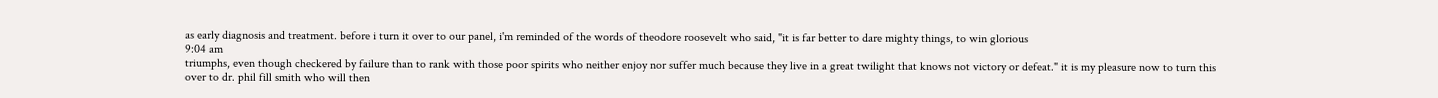as early diagnosis and treatment. before i turn it over to our panel, i'm reminded of the words of theodore roosevelt who said, "it is far better to dare mighty things, to win glorious
9:04 am
triumphs, even though checkered by failure than to rank with those poor spirits who neither enjoy nor suffer much because they live in a great twilight that knows not victory or defeat." it is my pleasure now to turn this over to dr. phil fill smith who will then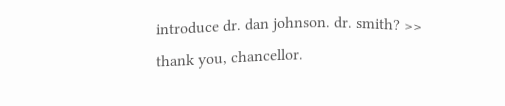introduce dr. dan johnson. dr. smith? >> thank you, chancellor.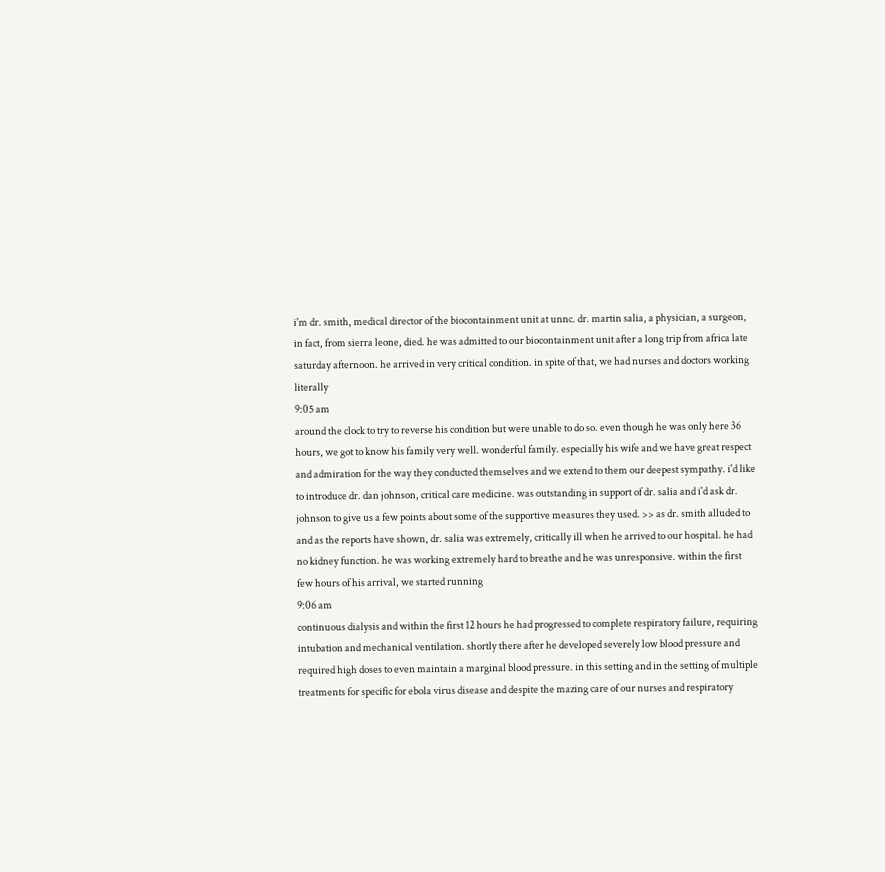i'm dr. smith, medical director of the biocontainment unit at unnc. dr. martin salia, a physician, a surgeon, in fact, from sierra leone, died. he was admitted to our biocontainment unit after a long trip from africa late saturday afternoon. he arrived in very critical condition. in spite of that, we had nurses and doctors working literally
9:05 am
around the clock to try to reverse his condition but were unable to do so. even though he was only here 36 hours, we got to know his family very well. wonderful family. especially his wife and we have great respect and admiration for the way they conducted themselves and we extend to them our deepest sympathy. i'd like to introduce dr. dan johnson, critical care medicine. was outstanding in support of dr. salia and i'd ask dr. johnson to give us a few points about some of the supportive measures they used. >> as dr. smith alluded to and as the reports have shown, dr. salia was extremely, critically ill when he arrived to our hospital. he had no kidney function. he was working extremely hard to breathe and he was unresponsive. within the first few hours of his arrival, we started running
9:06 am
continuous dialysis and within the first 12 hours he had progressed to complete respiratory failure, requiring intubation and mechanical ventilation. shortly there after he developed severely low blood pressure and required high doses to even maintain a marginal blood pressure. in this setting and in the setting of multiple treatments for specific for ebola virus disease and despite the mazing care of our nurses and respiratory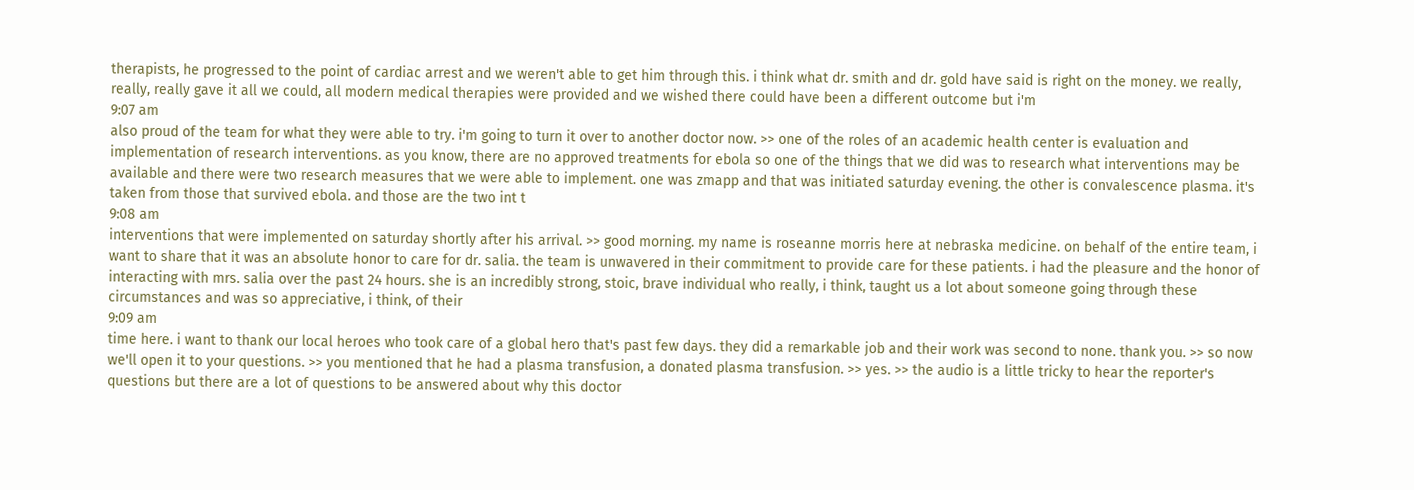therapists, he progressed to the point of cardiac arrest and we weren't able to get him through this. i think what dr. smith and dr. gold have said is right on the money. we really, really, really gave it all we could, all modern medical therapies were provided and we wished there could have been a different outcome but i'm
9:07 am
also proud of the team for what they were able to try. i'm going to turn it over to another doctor now. >> one of the roles of an academic health center is evaluation and implementation of research interventions. as you know, there are no approved treatments for ebola so one of the things that we did was to research what interventions may be available and there were two research measures that we were able to implement. one was zmapp and that was initiated saturday evening. the other is convalescence plasma. it's taken from those that survived ebola. and those are the two int t
9:08 am
interventions that were implemented on saturday shortly after his arrival. >> good morning. my name is roseanne morris here at nebraska medicine. on behalf of the entire team, i want to share that it was an absolute honor to care for dr. salia. the team is unwavered in their commitment to provide care for these patients. i had the pleasure and the honor of interacting with mrs. salia over the past 24 hours. she is an incredibly strong, stoic, brave individual who really, i think, taught us a lot about someone going through these circumstances and was so appreciative, i think, of their
9:09 am
time here. i want to thank our local heroes who took care of a global hero that's past few days. they did a remarkable job and their work was second to none. thank you. >> so now we'll open it to your questions. >> you mentioned that he had a plasma transfusion, a donated plasma transfusion. >> yes. >> the audio is a little tricky to hear the reporter's questions but there are a lot of questions to be answered about why this doctor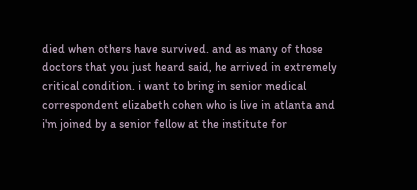died when others have survived. and as many of those doctors that you just heard said, he arrived in extremely critical condition. i want to bring in senior medical correspondent elizabeth cohen who is live in atlanta and i'm joined by a senior fellow at the institute for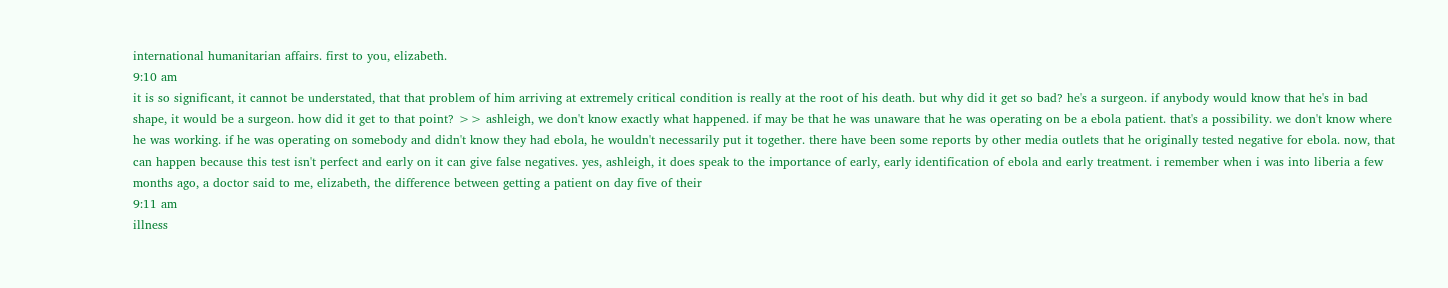international humanitarian affairs. first to you, elizabeth.
9:10 am
it is so significant, it cannot be understated, that that problem of him arriving at extremely critical condition is really at the root of his death. but why did it get so bad? he's a surgeon. if anybody would know that he's in bad shape, it would be a surgeon. how did it get to that point? >> ashleigh, we don't know exactly what happened. if may be that he was unaware that he was operating on be a ebola patient. that's a possibility. we don't know where he was working. if he was operating on somebody and didn't know they had ebola, he wouldn't necessarily put it together. there have been some reports by other media outlets that he originally tested negative for ebola. now, that can happen because this test isn't perfect and early on it can give false negatives. yes, ashleigh, it does speak to the importance of early, early identification of ebola and early treatment. i remember when i was into liberia a few months ago, a doctor said to me, elizabeth, the difference between getting a patient on day five of their
9:11 am
illness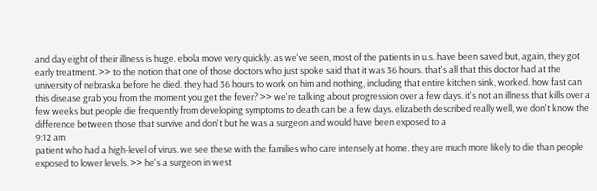and day eight of their illness is huge. ebola move very quickly. as we've seen, most of the patients in u.s. have been saved but, again, they got early treatment. >> to the notion that one of those doctors who just spoke said that it was 36 hours. that's all that this doctor had at the university of nebraska before he died. they had 36 hours to work on him and nothing, including that entire kitchen sink, worked. how fast can this disease grab you from the moment you get the fever? >> we're talking about progression over a few days. it's not an illness that kills over a few weeks but people die frequently from developing symptoms to death can be a few days. elizabeth described really well, we don't know the difference between those that survive and don't but he was a surgeon and would have been exposed to a
9:12 am
patient who had a high-level of virus. we see these with the families who care intensely at home. they are much more likely to die than people exposed to lower levels. >> he's a surgeon in west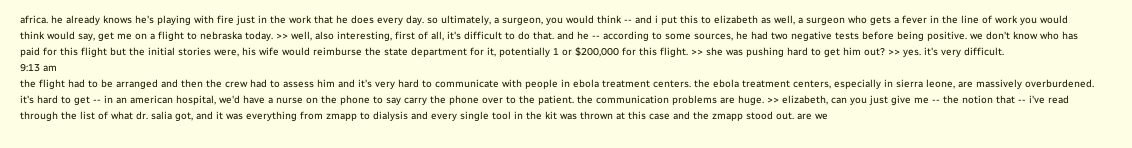africa. he already knows he's playing with fire just in the work that he does every day. so ultimately, a surgeon, you would think -- and i put this to elizabeth as well, a surgeon who gets a fever in the line of work you would think would say, get me on a flight to nebraska today. >> well, also interesting, first of all, it's difficult to do that. and he -- according to some sources, he had two negative tests before being positive. we don't know who has paid for this flight but the initial stories were, his wife would reimburse the state department for it, potentially 1 or $200,000 for this flight. >> she was pushing hard to get him out? >> yes. it's very difficult.
9:13 am
the flight had to be arranged and then the crew had to assess him and it's very hard to communicate with people in ebola treatment centers. the ebola treatment centers, especially in sierra leone, are massively overburdened. it's hard to get -- in an american hospital, we'd have a nurse on the phone to say carry the phone over to the patient. the communication problems are huge. >> elizabeth, can you just give me -- the notion that -- i've read through the list of what dr. salia got, and it was everything from zmapp to dialysis and every single tool in the kit was thrown at this case and the zmapp stood out. are we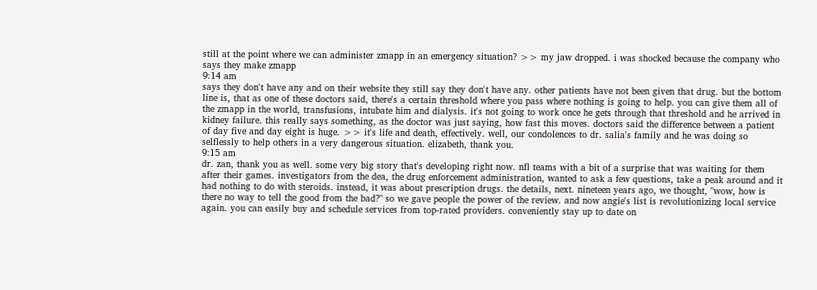still at the point where we can administer zmapp in an emergency situation? >> my jaw dropped. i was shocked because the company who says they make zmapp
9:14 am
says they don't have any and on their website they still say they don't have any. other patients have not been given that drug. but the bottom line is, that as one of these doctors said, there's a certain threshold where you pass where nothing is going to help. you can give them all of the zmapp in the world, transfusions, intubate him and dialysis. it's not going to work once he gets through that threshold and he arrived in kidney failure. this really says something, as the doctor was just saying, how fast this moves. doctors said the difference between a patient of day five and day eight is huge. >> it's life and death, effectively. well, our condolences to dr. salia's family and he was doing so selflessly to help others in a very dangerous situation. elizabeth, thank you.
9:15 am
dr. zan, thank you as well. some very big story that's developing right now. nfl teams with a bit of a surprise that was waiting for them after their games. investigators from the dea, the drug enforcement administration, wanted to ask a few questions, take a peak around and it had nothing to do with steroids. instead, it was about prescription drugs. the details, next. nineteen years ago, we thought, "wow, how is there no way to tell the good from the bad?" so we gave people the power of the review. and now angie's list is revolutionizing local service again. you can easily buy and schedule services from top-rated providers. conveniently stay up to date on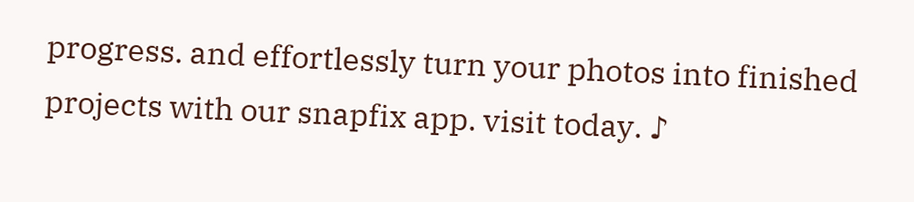progress. and effortlessly turn your photos into finished projects with our snapfix app. visit today. ♪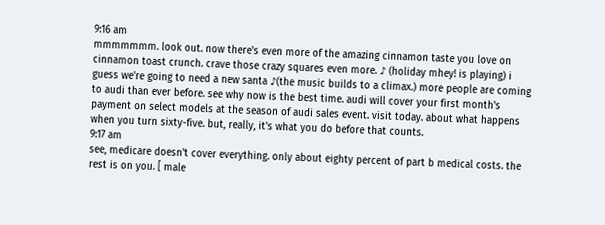9:16 am
mmmmmmm. look out. now there's even more of the amazing cinnamon taste you love on cinnamon toast crunch. crave those crazy squares even more. ♪ (holiday mhey! is playing) i guess we're going to need a new santa ♪(the music builds to a climax.) more people are coming to audi than ever before. see why now is the best time. audi will cover your first month's payment on select models at the season of audi sales event. visit today. about what happens when you turn sixty-five. but, really, it's what you do before that counts.
9:17 am
see, medicare doesn't cover everything. only about eighty percent of part b medical costs. the rest is on you. [ male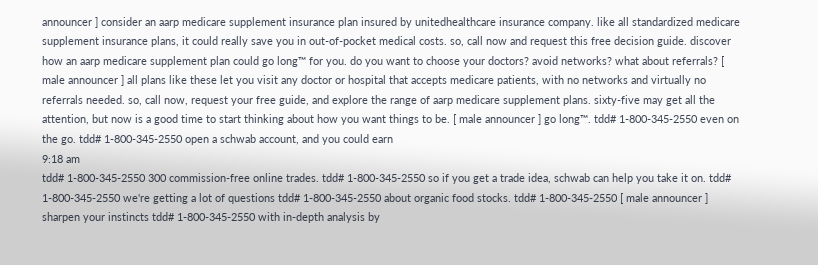announcer ] consider an aarp medicare supplement insurance plan insured by unitedhealthcare insurance company. like all standardized medicare supplement insurance plans, it could really save you in out-of-pocket medical costs. so, call now and request this free decision guide. discover how an aarp medicare supplement plan could go long™ for you. do you want to choose your doctors? avoid networks? what about referrals? [ male announcer ] all plans like these let you visit any doctor or hospital that accepts medicare patients, with no networks and virtually no referrals needed. so, call now, request your free guide, and explore the range of aarp medicare supplement plans. sixty-five may get all the attention, but now is a good time to start thinking about how you want things to be. [ male announcer ] go long™. tdd# 1-800-345-2550 even on the go. tdd# 1-800-345-2550 open a schwab account, and you could earn
9:18 am
tdd# 1-800-345-2550 300 commission-free online trades. tdd# 1-800-345-2550 so if you get a trade idea, schwab can help you take it on. tdd# 1-800-345-2550 we're getting a lot of questions tdd# 1-800-345-2550 about organic food stocks. tdd# 1-800-345-2550 [ male announcer ] sharpen your instincts tdd# 1-800-345-2550 with in-depth analysis by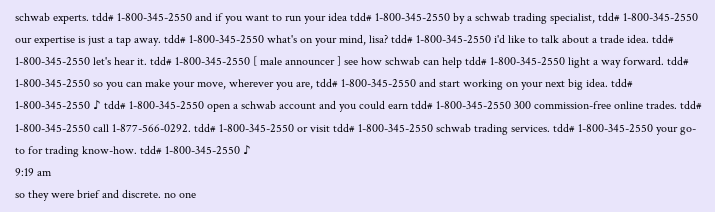schwab experts. tdd# 1-800-345-2550 and if you want to run your idea tdd# 1-800-345-2550 by a schwab trading specialist, tdd# 1-800-345-2550 our expertise is just a tap away. tdd# 1-800-345-2550 what's on your mind, lisa? tdd# 1-800-345-2550 i'd like to talk about a trade idea. tdd# 1-800-345-2550 let's hear it. tdd# 1-800-345-2550 [ male announcer ] see how schwab can help tdd# 1-800-345-2550 light a way forward. tdd# 1-800-345-2550 so you can make your move, wherever you are, tdd# 1-800-345-2550 and start working on your next big idea. tdd# 1-800-345-2550 ♪ tdd# 1-800-345-2550 open a schwab account and you could earn tdd# 1-800-345-2550 300 commission-free online trades. tdd# 1-800-345-2550 call 1-877-566-0292. tdd# 1-800-345-2550 or visit tdd# 1-800-345-2550 schwab trading services. tdd# 1-800-345-2550 your go-to for trading know-how. tdd# 1-800-345-2550 ♪
9:19 am
so they were brief and discrete. no one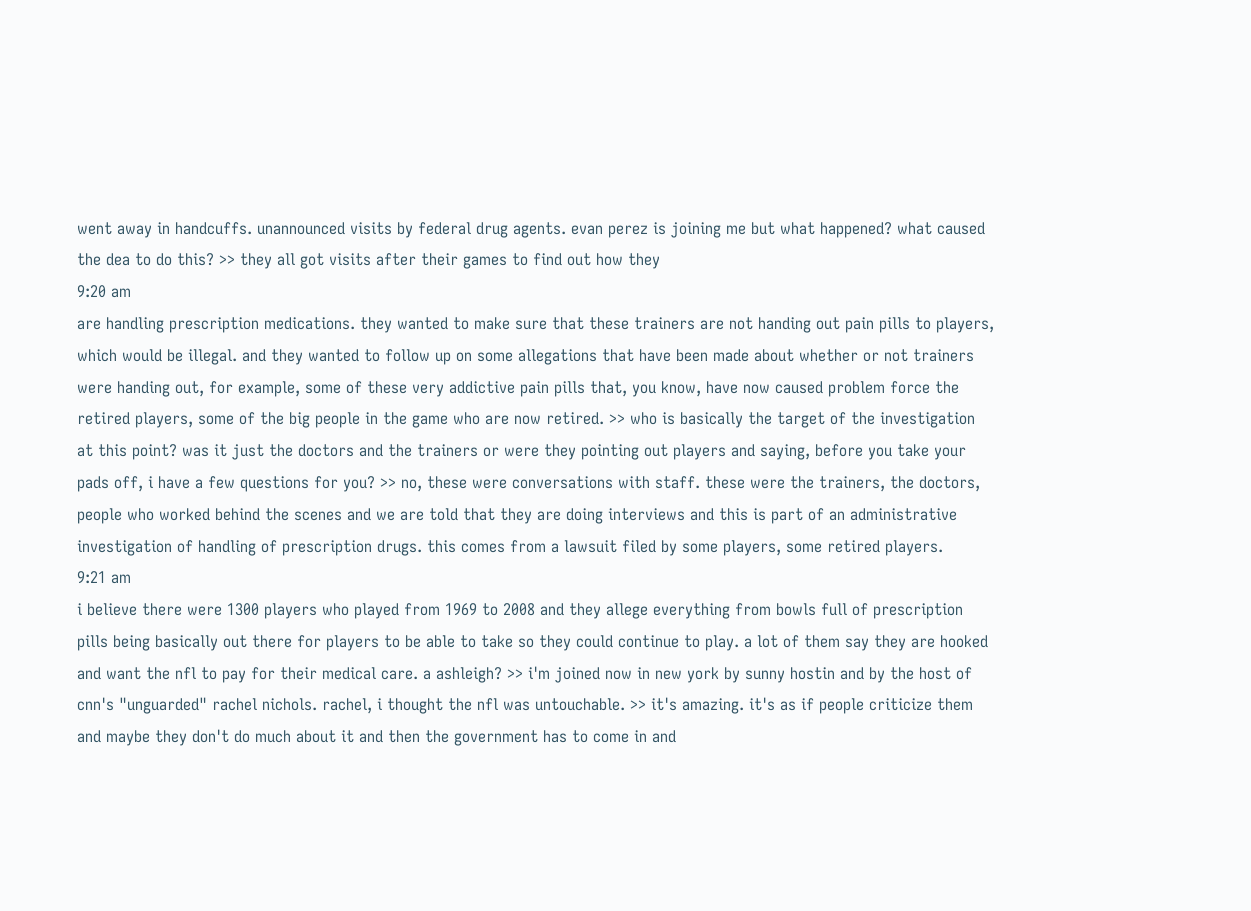went away in handcuffs. unannounced visits by federal drug agents. evan perez is joining me but what happened? what caused the dea to do this? >> they all got visits after their games to find out how they
9:20 am
are handling prescription medications. they wanted to make sure that these trainers are not handing out pain pills to players, which would be illegal. and they wanted to follow up on some allegations that have been made about whether or not trainers were handing out, for example, some of these very addictive pain pills that, you know, have now caused problem force the retired players, some of the big people in the game who are now retired. >> who is basically the target of the investigation at this point? was it just the doctors and the trainers or were they pointing out players and saying, before you take your pads off, i have a few questions for you? >> no, these were conversations with staff. these were the trainers, the doctors, people who worked behind the scenes and we are told that they are doing interviews and this is part of an administrative investigation of handling of prescription drugs. this comes from a lawsuit filed by some players, some retired players.
9:21 am
i believe there were 1300 players who played from 1969 to 2008 and they allege everything from bowls full of prescription pills being basically out there for players to be able to take so they could continue to play. a lot of them say they are hooked and want the nfl to pay for their medical care. a ashleigh? >> i'm joined now in new york by sunny hostin and by the host of cnn's "unguarded" rachel nichols. rachel, i thought the nfl was untouchable. >> it's amazing. it's as if people criticize them and maybe they don't do much about it and then the government has to come in and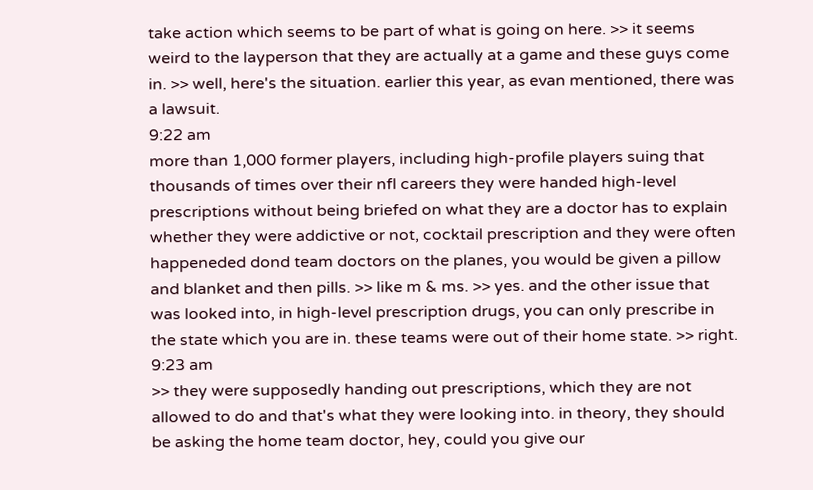take action which seems to be part of what is going on here. >> it seems weird to the layperson that they are actually at a game and these guys come in. >> well, here's the situation. earlier this year, as evan mentioned, there was a lawsuit.
9:22 am
more than 1,000 former players, including high-profile players suing that thousands of times over their nfl careers they were handed high-level prescriptions without being briefed on what they are a doctor has to explain whether they were addictive or not, cocktail prescription and they were often happeneded dond team doctors on the planes, you would be given a pillow and blanket and then pills. >> like m & ms. >> yes. and the other issue that was looked into, in high-level prescription drugs, you can only prescribe in the state which you are in. these teams were out of their home state. >> right.
9:23 am
>> they were supposedly handing out prescriptions, which they are not allowed to do and that's what they were looking into. in theory, they should be asking the home team doctor, hey, could you give our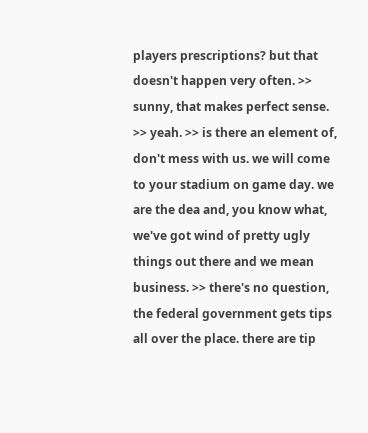players prescriptions? but that doesn't happen very often. >> sunny, that makes perfect sense. >> yeah. >> is there an element of, don't mess with us. we will come to your stadium on game day. we are the dea and, you know what, we've got wind of pretty ugly things out there and we mean business. >> there's no question, the federal government gets tips all over the place. there are tip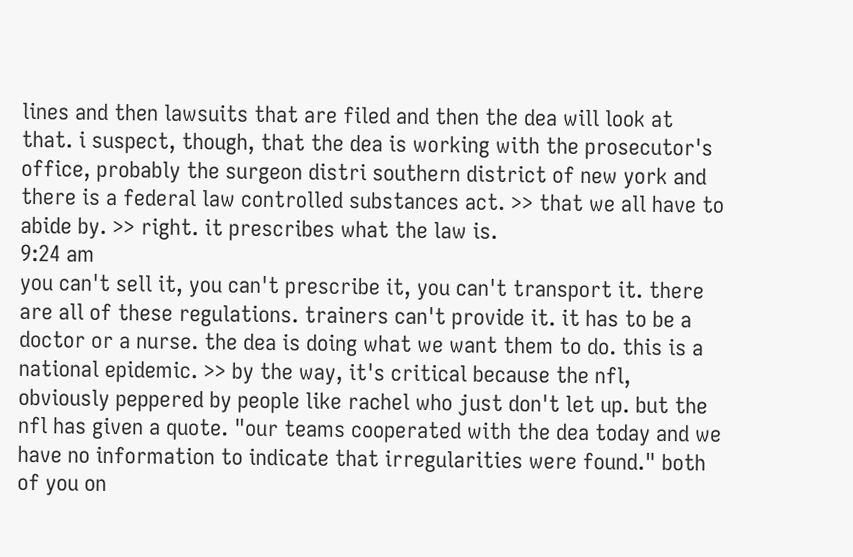lines and then lawsuits that are filed and then the dea will look at that. i suspect, though, that the dea is working with the prosecutor's office, probably the surgeon distri southern district of new york and there is a federal law controlled substances act. >> that we all have to abide by. >> right. it prescribes what the law is.
9:24 am
you can't sell it, you can't prescribe it, you can't transport it. there are all of these regulations. trainers can't provide it. it has to be a doctor or a nurse. the dea is doing what we want them to do. this is a national epidemic. >> by the way, it's critical because the nfl, obviously peppered by people like rachel who just don't let up. but the nfl has given a quote. "our teams cooperated with the dea today and we have no information to indicate that irregularities were found." both of you on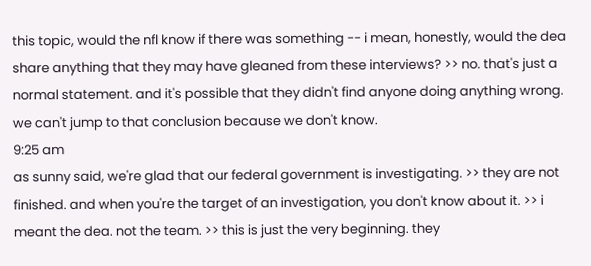this topic, would the nfl know if there was something -- i mean, honestly, would the dea share anything that they may have gleaned from these interviews? >> no. that's just a normal statement. and it's possible that they didn't find anyone doing anything wrong. we can't jump to that conclusion because we don't know.
9:25 am
as sunny said, we're glad that our federal government is investigating. >> they are not finished. and when you're the target of an investigation, you don't know about it. >> i meant the dea. not the team. >> this is just the very beginning. they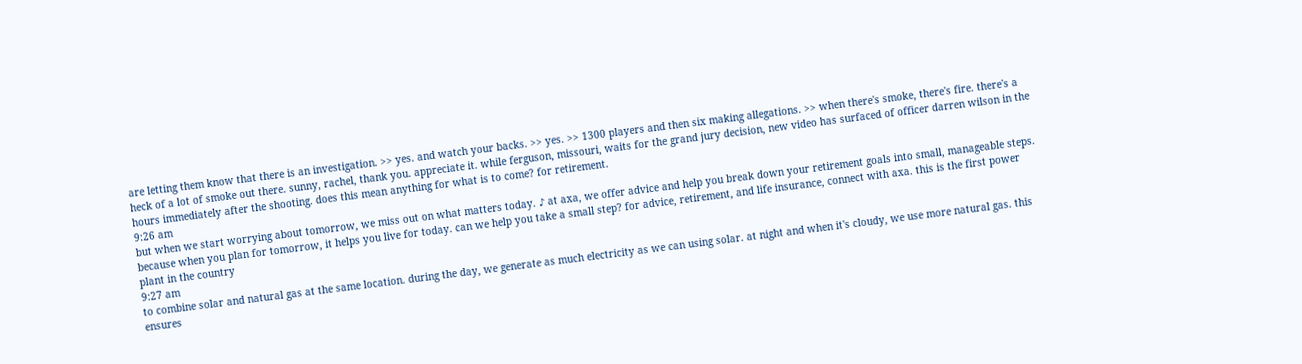are letting them know that there is an investigation. >> yes. and watch your backs. >> yes. >> 1300 players and then six making allegations. >> when there's smoke, there's fire. there's a heck of a lot of smoke out there. sunny, rachel, thank you. appreciate it. while ferguson, missouri, waits for the grand jury decision, new video has surfaced of officer darren wilson in the hours immediately after the shooting. does this mean anything for what is to come? for retirement.
9:26 am
but when we start worrying about tomorrow, we miss out on what matters today. ♪ at axa, we offer advice and help you break down your retirement goals into small, manageable steps. because when you plan for tomorrow, it helps you live for today. can we help you take a small step? for advice, retirement, and life insurance, connect with axa. this is the first power plant in the country
9:27 am
to combine solar and natural gas at the same location. during the day, we generate as much electricity as we can using solar. at night and when it's cloudy, we use more natural gas. this ensures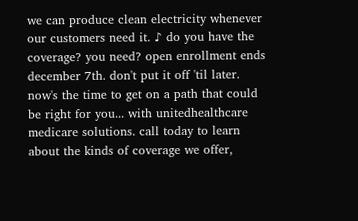we can produce clean electricity whenever our customers need it. ♪ do you have the coverage? you need? open enrollment ends december 7th. don't put it off 'til later. now's the time to get on a path that could be right for you... with unitedhealthcare medicare solutions. call today to learn about the kinds of coverage we offer,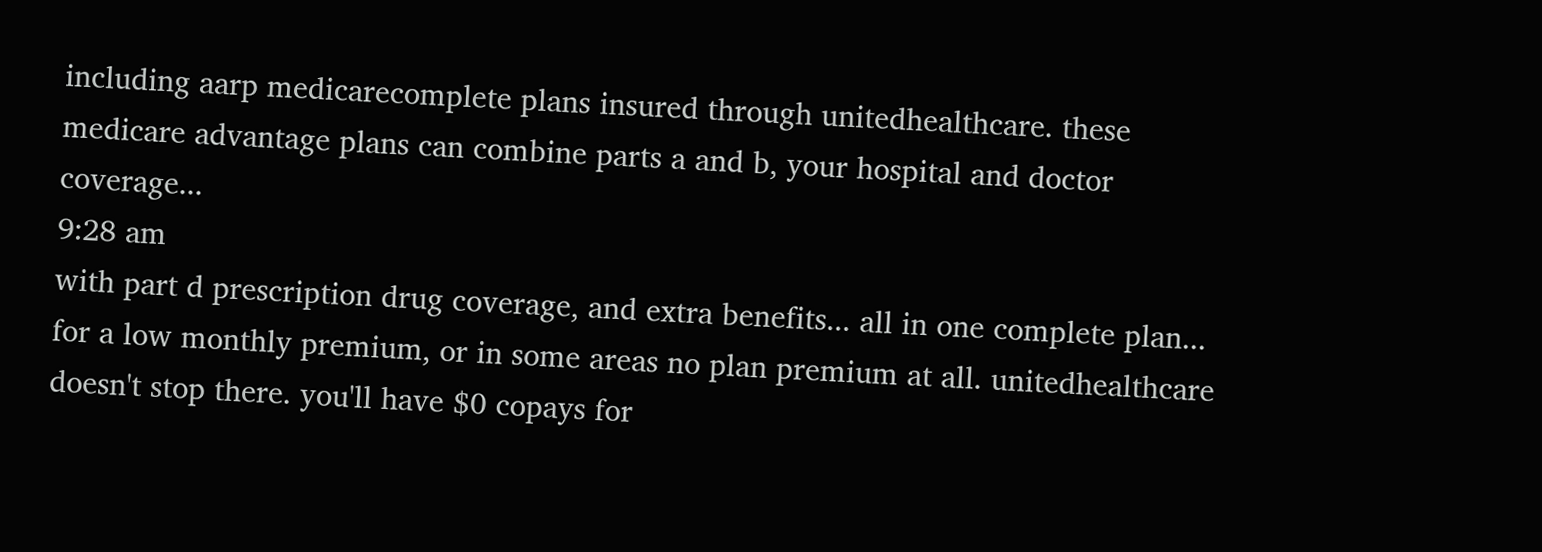including aarp medicarecomplete plans insured through unitedhealthcare. these medicare advantage plans can combine parts a and b, your hospital and doctor coverage...
9:28 am
with part d prescription drug coverage, and extra benefits... all in one complete plan... for a low monthly premium, or in some areas no plan premium at all. unitedhealthcare doesn't stop there. you'll have $0 copays for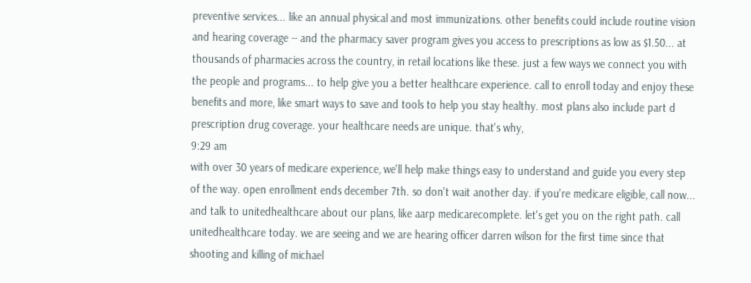preventive services... like an annual physical and most immunizations. other benefits could include routine vision and hearing coverage -- and the pharmacy saver program gives you access to prescriptions as low as $1.50... at thousands of pharmacies across the country, in retail locations like these. just a few ways we connect you with the people and programs... to help give you a better healthcare experience. call to enroll today and enjoy these benefits and more, like smart ways to save and tools to help you stay healthy. most plans also include part d prescription drug coverage. your healthcare needs are unique. that's why,
9:29 am
with over 30 years of medicare experience, we'll help make things easy to understand and guide you every step of the way. open enrollment ends december 7th. so don't wait another day. if you're medicare eligible, call now... and talk to unitedhealthcare about our plans, like aarp medicarecomplete. let's get you on the right path. call unitedhealthcare today. we are seeing and we are hearing officer darren wilson for the first time since that shooting and killing of michael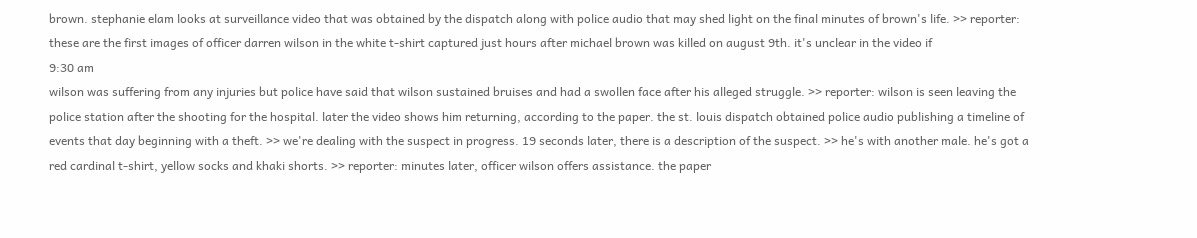brown. stephanie elam looks at surveillance video that was obtained by the dispatch along with police audio that may shed light on the final minutes of brown's life. >> reporter: these are the first images of officer darren wilson in the white t-shirt captured just hours after michael brown was killed on august 9th. it's unclear in the video if
9:30 am
wilson was suffering from any injuries but police have said that wilson sustained bruises and had a swollen face after his alleged struggle. >> reporter: wilson is seen leaving the police station after the shooting for the hospital. later the video shows him returning, according to the paper. the st. louis dispatch obtained police audio publishing a timeline of events that day beginning with a theft. >> we're dealing with the suspect in progress. 19 seconds later, there is a description of the suspect. >> he's with another male. he's got a red cardinal t-shirt, yellow socks and khaki shorts. >> reporter: minutes later, officer wilson offers assistance. the paper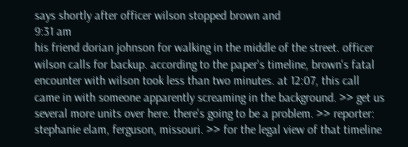says shortly after officer wilson stopped brown and
9:31 am
his friend dorian johnson for walking in the middle of the street. officer wilson calls for backup. according to the paper's timeline, brown's fatal encounter with wilson took less than two minutes. at 12:07, this call came in with someone apparently screaming in the background. >> get us several more units over here. there's going to be a problem. >> reporter: stephanie elam, ferguson, missouri. >> for the legal view of that timeline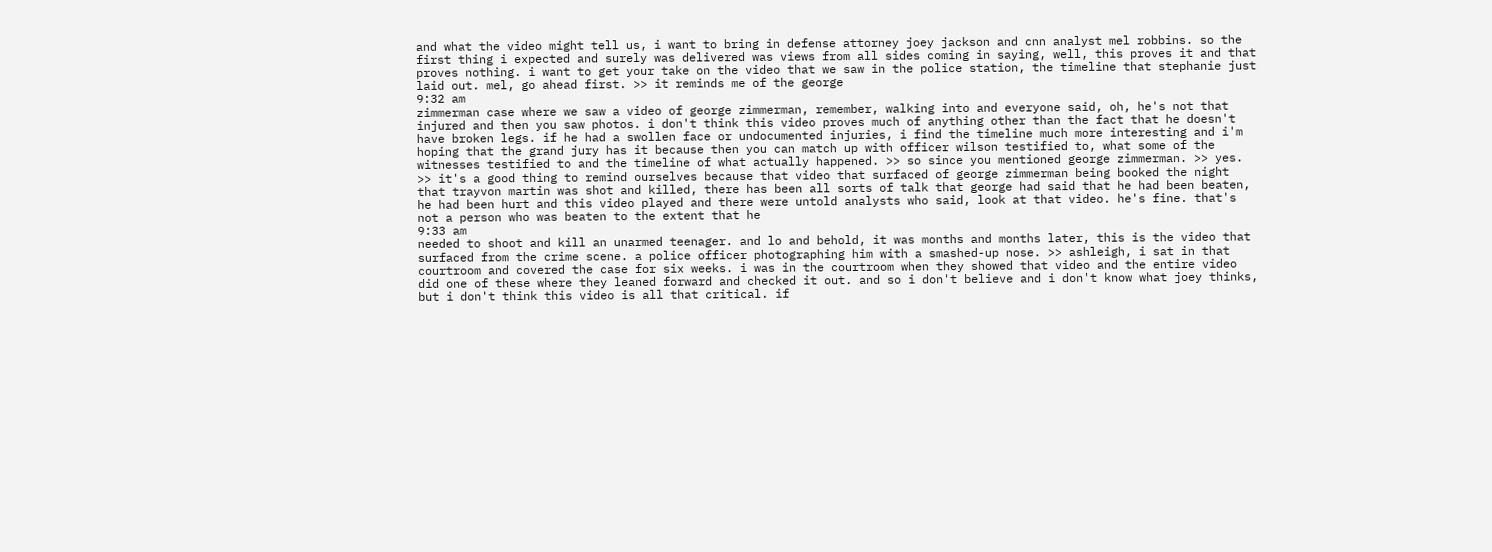and what the video might tell us, i want to bring in defense attorney joey jackson and cnn analyst mel robbins. so the first thing i expected and surely was delivered was views from all sides coming in saying, well, this proves it and that proves nothing. i want to get your take on the video that we saw in the police station, the timeline that stephanie just laid out. mel, go ahead first. >> it reminds me of the george
9:32 am
zimmerman case where we saw a video of george zimmerman, remember, walking into and everyone said, oh, he's not that injured and then you saw photos. i don't think this video proves much of anything other than the fact that he doesn't have broken legs. if he had a swollen face or undocumented injuries, i find the timeline much more interesting and i'm hoping that the grand jury has it because then you can match up with officer wilson testified to, what some of the witnesses testified to and the timeline of what actually happened. >> so since you mentioned george zimmerman. >> yes. >> it's a good thing to remind ourselves because that video that surfaced of george zimmerman being booked the night that trayvon martin was shot and killed, there has been all sorts of talk that george had said that he had been beaten, he had been hurt and this video played and there were untold analysts who said, look at that video. he's fine. that's not a person who was beaten to the extent that he
9:33 am
needed to shoot and kill an unarmed teenager. and lo and behold, it was months and months later, this is the video that surfaced from the crime scene. a police officer photographing him with a smashed-up nose. >> ashleigh, i sat in that courtroom and covered the case for six weeks. i was in the courtroom when they showed that video and the entire video did one of these where they leaned forward and checked it out. and so i don't believe and i don't know what joey thinks, but i don't think this video is all that critical. if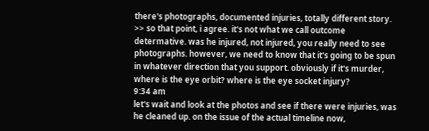there's photographs, documented injuries, totally different story. >> so that point, i agree. it's not what we call outcome determative. was he injured, not injured, you really need to see photographs. however, we need to know that it's going to be spun in whatever direction that you support. obviously if it's murder, where is the eye orbit? where is the eye socket injury?
9:34 am
let's wait and look at the photos and see if there were injuries, was he cleaned up. on the issue of the actual timeline now,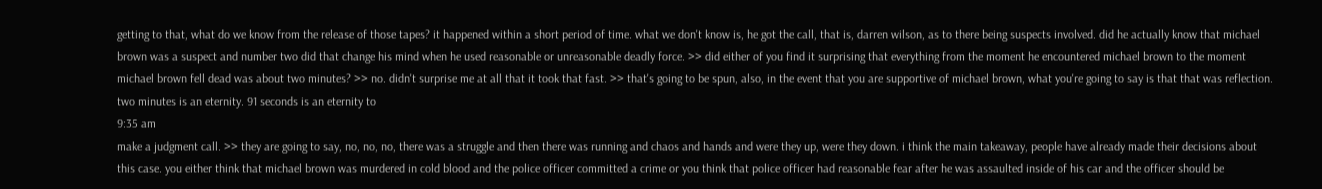getting to that, what do we know from the release of those tapes? it happened within a short period of time. what we don't know is, he got the call, that is, darren wilson, as to there being suspects involved. did he actually know that michael brown was a suspect and number two did that change his mind when he used reasonable or unreasonable deadly force. >> did either of you find it surprising that everything from the moment he encountered michael brown to the moment michael brown fell dead was about two minutes? >> no. didn't surprise me at all that it took that fast. >> that's going to be spun, also, in the event that you are supportive of michael brown, what you're going to say is that that was reflection. two minutes is an eternity. 91 seconds is an eternity to
9:35 am
make a judgment call. >> they are going to say, no, no, no, there was a struggle and then there was running and chaos and hands and were they up, were they down. i think the main takeaway, people have already made their decisions about this case. you either think that michael brown was murdered in cold blood and the police officer committed a crime or you think that police officer had reasonable fear after he was assaulted inside of his car and the officer should be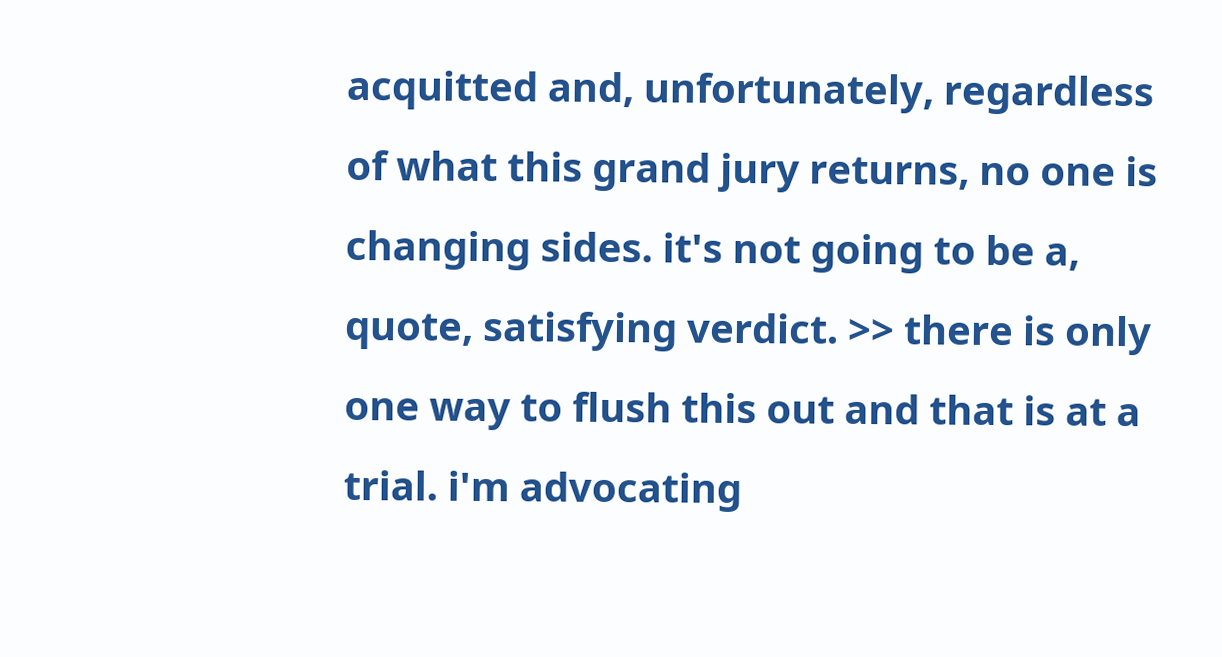acquitted and, unfortunately, regardless of what this grand jury returns, no one is changing sides. it's not going to be a, quote, satisfying verdict. >> there is only one way to flush this out and that is at a trial. i'm advocating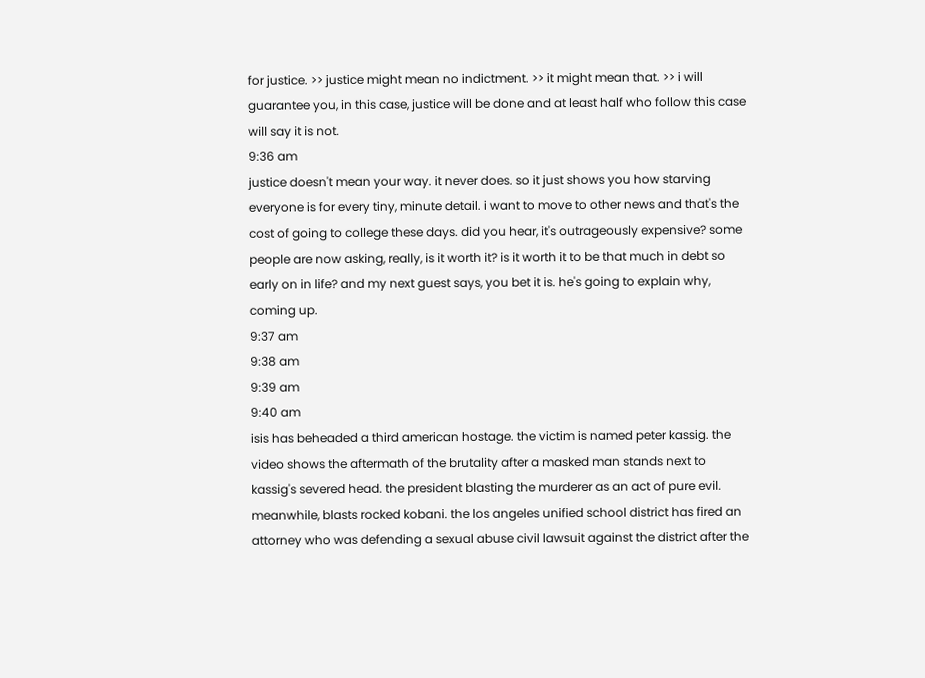for justice. >> justice might mean no indictment. >> it might mean that. >> i will guarantee you, in this case, justice will be done and at least half who follow this case will say it is not.
9:36 am
justice doesn't mean your way. it never does. so it just shows you how starving everyone is for every tiny, minute detail. i want to move to other news and that's the cost of going to college these days. did you hear, it's outrageously expensive? some people are now asking, really, is it worth it? is it worth it to be that much in debt so early on in life? and my next guest says, you bet it is. he's going to explain why, coming up.
9:37 am
9:38 am
9:39 am
9:40 am
isis has beheaded a third american hostage. the victim is named peter kassig. the video shows the aftermath of the brutality after a masked man stands next to kassig's severed head. the president blasting the murderer as an act of pure evil. meanwhile, blasts rocked kobani. the los angeles unified school district has fired an attorney who was defending a sexual abuse civil lawsuit against the district after the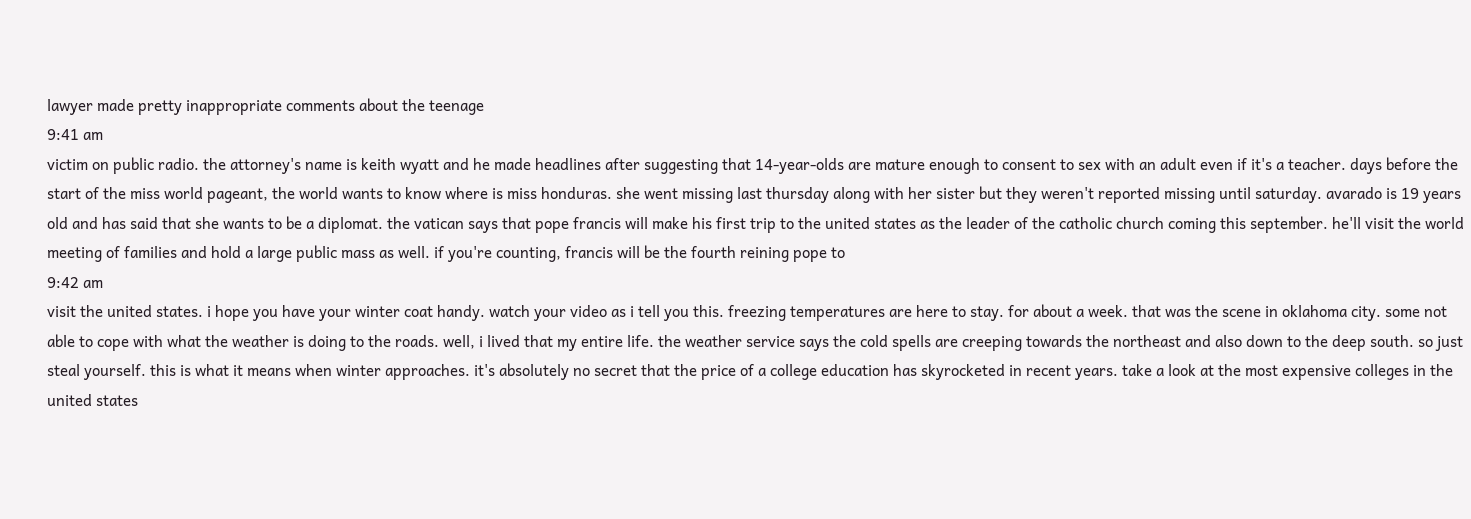lawyer made pretty inappropriate comments about the teenage
9:41 am
victim on public radio. the attorney's name is keith wyatt and he made headlines after suggesting that 14-year-olds are mature enough to consent to sex with an adult even if it's a teacher. days before the start of the miss world pageant, the world wants to know where is miss honduras. she went missing last thursday along with her sister but they weren't reported missing until saturday. avarado is 19 years old and has said that she wants to be a diplomat. the vatican says that pope francis will make his first trip to the united states as the leader of the catholic church coming this september. he'll visit the world meeting of families and hold a large public mass as well. if you're counting, francis will be the fourth reining pope to
9:42 am
visit the united states. i hope you have your winter coat handy. watch your video as i tell you this. freezing temperatures are here to stay. for about a week. that was the scene in oklahoma city. some not able to cope with what the weather is doing to the roads. well, i lived that my entire life. the weather service says the cold spells are creeping towards the northeast and also down to the deep south. so just steal yourself. this is what it means when winter approaches. it's absolutely no secret that the price of a college education has skyrocketed in recent years. take a look at the most expensive colleges in the united states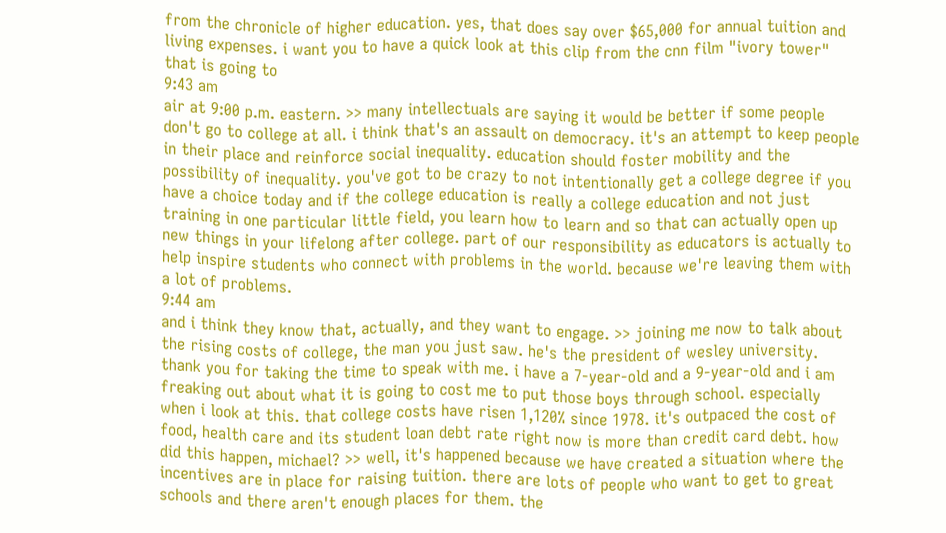from the chronicle of higher education. yes, that does say over $65,000 for annual tuition and living expenses. i want you to have a quick look at this clip from the cnn film "ivory tower" that is going to
9:43 am
air at 9:00 p.m. eastern. >> many intellectuals are saying it would be better if some people don't go to college at all. i think that's an assault on democracy. it's an attempt to keep people in their place and reinforce social inequality. education should foster mobility and the possibility of inequality. you've got to be crazy to not intentionally get a college degree if you have a choice today and if the college education is really a college education and not just training in one particular little field, you learn how to learn and so that can actually open up new things in your lifelong after college. part of our responsibility as educators is actually to help inspire students who connect with problems in the world. because we're leaving them with a lot of problems.
9:44 am
and i think they know that, actually, and they want to engage. >> joining me now to talk about the rising costs of college, the man you just saw. he's the president of wesley university. thank you for taking the time to speak with me. i have a 7-year-old and a 9-year-old and i am freaking out about what it is going to cost me to put those boys through school. especially when i look at this. that college costs have risen 1,120% since 1978. it's outpaced the cost of food, health care and its student loan debt rate right now is more than credit card debt. how did this happen, michael? >> well, it's happened because we have created a situation where the incentives are in place for raising tuition. there are lots of people who want to get to great schools and there aren't enough places for them. the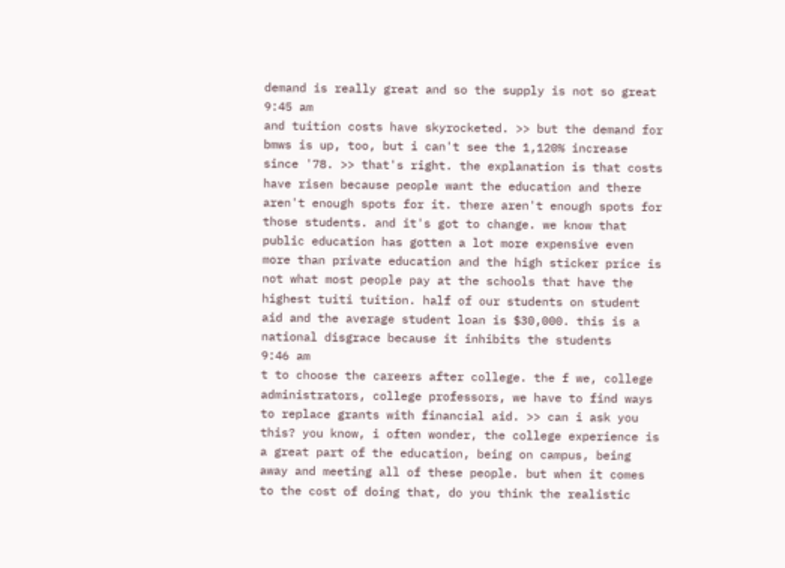demand is really great and so the supply is not so great
9:45 am
and tuition costs have skyrocketed. >> but the demand for bmws is up, too, but i can't see the 1,120% increase since '78. >> that's right. the explanation is that costs have risen because people want the education and there aren't enough spots for it. there aren't enough spots for those students. and it's got to change. we know that public education has gotten a lot more expensive even more than private education and the high sticker price is not what most people pay at the schools that have the highest tuiti tuition. half of our students on student aid and the average student loan is $30,000. this is a national disgrace because it inhibits the students
9:46 am
t to choose the careers after college. the f we, college administrators, college professors, we have to find ways to replace grants with financial aid. >> can i ask you this? you know, i often wonder, the college experience is a great part of the education, being on campus, being away and meeting all of these people. but when it comes to the cost of doing that, do you think the realistic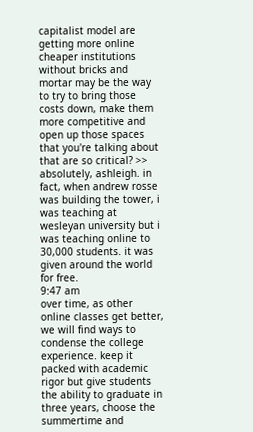capitalist model are getting more online cheaper institutions without bricks and mortar may be the way to try to bring those costs down, make them more competitive and open up those spaces that you're talking about that are so critical? >> absolutely, ashleigh. in fact, when andrew rosse was building the tower, i was teaching at wesleyan university but i was teaching online to 30,000 students. it was given around the world for free.
9:47 am
over time, as other online classes get better, we will find ways to condense the college experience. keep it packed with academic rigor but give students the ability to graduate in three years, choose the summertime and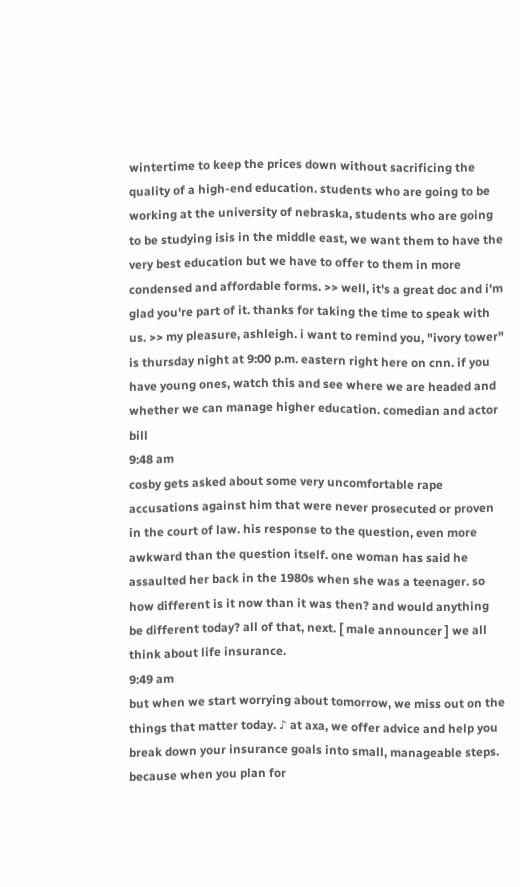wintertime to keep the prices down without sacrificing the quality of a high-end education. students who are going to be working at the university of nebraska, students who are going to be studying isis in the middle east, we want them to have the very best education but we have to offer to them in more condensed and affordable forms. >> well, it's a great doc and i'm glad you're part of it. thanks for taking the time to speak with us. >> my pleasure, ashleigh. i want to remind you, "ivory tower" is thursday night at 9:00 p.m. eastern right here on cnn. if you have young ones, watch this and see where we are headed and whether we can manage higher education. comedian and actor bill
9:48 am
cosby gets asked about some very uncomfortable rape accusations against him that were never prosecuted or proven in the court of law. his response to the question, even more awkward than the question itself. one woman has said he assaulted her back in the 1980s when she was a teenager. so how different is it now than it was then? and would anything be different today? all of that, next. [ male announcer ] we all think about life insurance.
9:49 am
but when we start worrying about tomorrow, we miss out on the things that matter today. ♪ at axa, we offer advice and help you break down your insurance goals into small, manageable steps. because when you plan for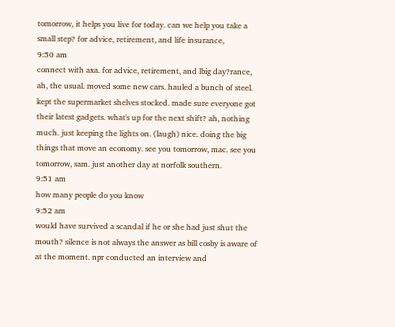tomorrow, it helps you live for today. can we help you take a small step? for advice, retirement, and life insurance,
9:50 am
connect with axa. for advice, retirement, and lbig day?rance, ah, the usual. moved some new cars. hauled a bunch of steel. kept the supermarket shelves stocked. made sure everyone got their latest gadgets. what's up for the next shift? ah, nothing much. just keeping the lights on. (laugh) nice. doing the big things that move an economy. see you tomorrow, mac. see you tomorrow, sam. just another day at norfolk southern.
9:51 am
how many people do you know
9:52 am
would have survived a scandal if he or she had just shut the mouth? silence is not always the answer as bill cosby is aware of at the moment. npr conducted an interview and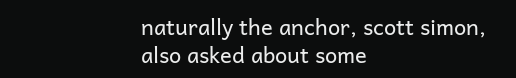naturally the anchor, scott simon, also asked about some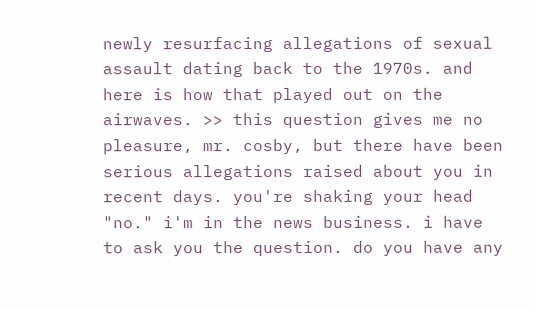newly resurfacing allegations of sexual assault dating back to the 1970s. and here is how that played out on the airwaves. >> this question gives me no pleasure, mr. cosby, but there have been serious allegations raised about you in recent days. you're shaking your head "no." i'm in the news business. i have to ask you the question. do you have any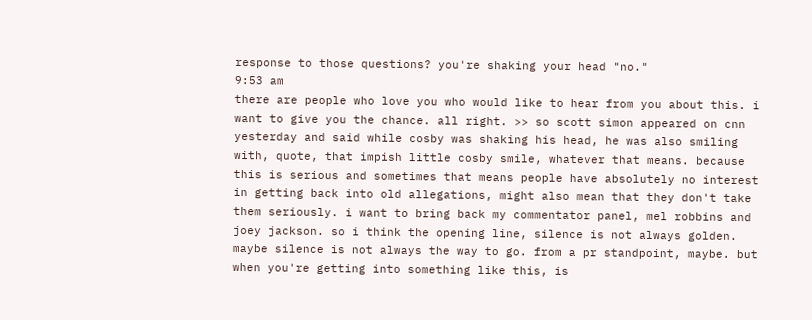response to those questions? you're shaking your head "no."
9:53 am
there are people who love you who would like to hear from you about this. i want to give you the chance. all right. >> so scott simon appeared on cnn yesterday and said while cosby was shaking his head, he was also smiling with, quote, that impish little cosby smile, whatever that means. because this is serious and sometimes that means people have absolutely no interest in getting back into old allegations, might also mean that they don't take them seriously. i want to bring back my commentator panel, mel robbins and joey jackson. so i think the opening line, silence is not always golden. maybe silence is not always the way to go. from a pr standpoint, maybe. but when you're getting into something like this, is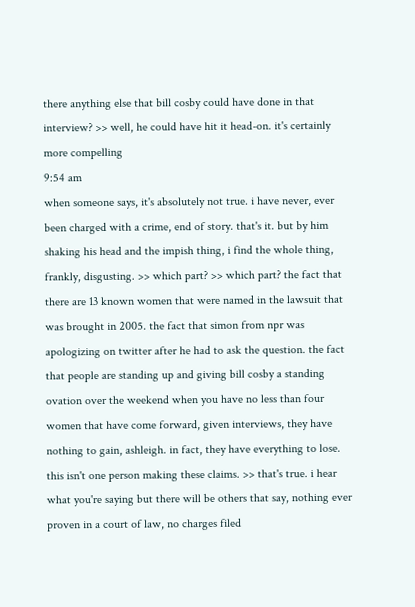there anything else that bill cosby could have done in that interview? >> well, he could have hit it head-on. it's certainly more compelling
9:54 am
when someone says, it's absolutely not true. i have never, ever been charged with a crime, end of story. that's it. but by him shaking his head and the impish thing, i find the whole thing, frankly, disgusting. >> which part? >> which part? the fact that there are 13 known women that were named in the lawsuit that was brought in 2005. the fact that simon from npr was apologizing on twitter after he had to ask the question. the fact that people are standing up and giving bill cosby a standing ovation over the weekend when you have no less than four women that have come forward, given interviews, they have nothing to gain, ashleigh. in fact, they have everything to lose. this isn't one person making these claims. >> that's true. i hear what you're saying but there will be others that say, nothing ever proven in a court of law, no charges filed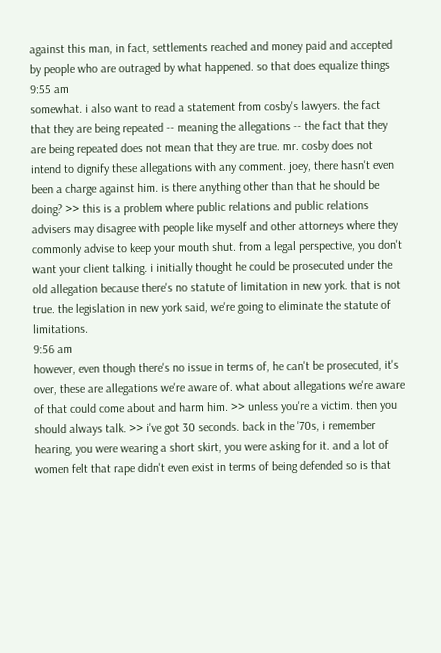against this man, in fact, settlements reached and money paid and accepted by people who are outraged by what happened. so that does equalize things
9:55 am
somewhat. i also want to read a statement from cosby's lawyers. the fact that they are being repeated -- meaning the allegations -- the fact that they are being repeated does not mean that they are true. mr. cosby does not intend to dignify these allegations with any comment. joey, there hasn't even been a charge against him. is there anything other than that he should be doing? >> this is a problem where public relations and public relations advisers may disagree with people like myself and other attorneys where they commonly advise to keep your mouth shut. from a legal perspective, you don't want your client talking. i initially thought he could be prosecuted under the old allegation because there's no statute of limitation in new york. that is not true. the legislation in new york said, we're going to eliminate the statute of limitations.
9:56 am
however, even though there's no issue in terms of, he can't be prosecuted, it's over, these are allegations we're aware of. what about allegations we're aware of that could come about and harm him. >> unless you're a victim. then you should always talk. >> i've got 30 seconds. back in the '70s, i remember hearing, you were wearing a short skirt, you were asking for it. and a lot of women felt that rape didn't even exist in terms of being defended so is that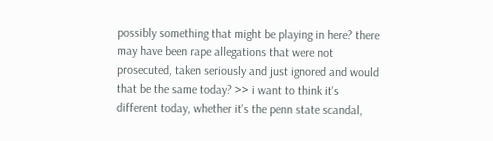possibly something that might be playing in here? there may have been rape allegations that were not prosecuted, taken seriously and just ignored and would that be the same today? >> i want to think it's different today, whether it's the penn state scandal,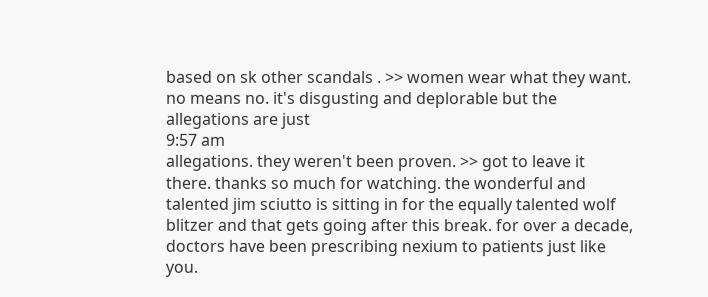based on sk other scandals . >> women wear what they want. no means no. it's disgusting and deplorable but the allegations are just
9:57 am
allegations. they weren't been proven. >> got to leave it there. thanks so much for watching. the wonderful and talented jim sciutto is sitting in for the equally talented wolf blitzer and that gets going after this break. for over a decade, doctors have been prescribing nexium to patients just like you.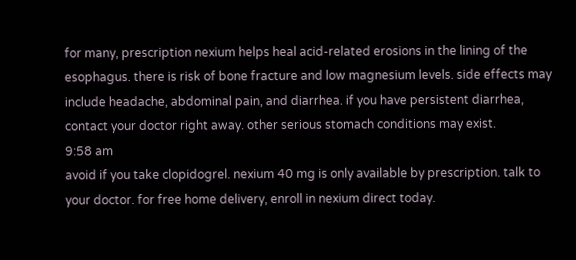for many, prescription nexium helps heal acid-related erosions in the lining of the esophagus. there is risk of bone fracture and low magnesium levels. side effects may include headache, abdominal pain, and diarrhea. if you have persistent diarrhea, contact your doctor right away. other serious stomach conditions may exist.
9:58 am
avoid if you take clopidogrel. nexium 40 mg is only available by prescription. talk to your doctor. for free home delivery, enroll in nexium direct today.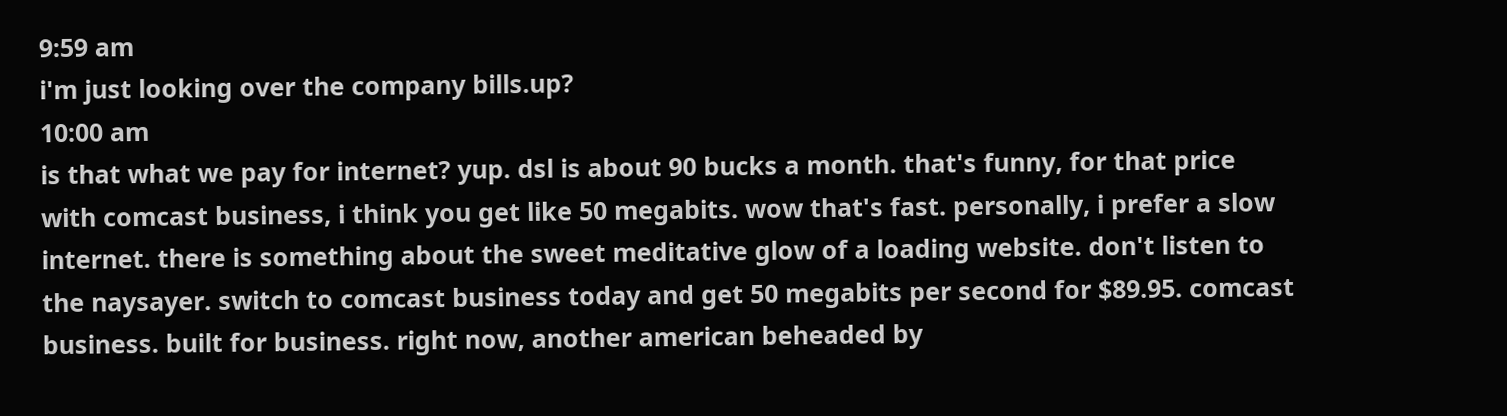9:59 am
i'm just looking over the company bills.up?
10:00 am
is that what we pay for internet? yup. dsl is about 90 bucks a month. that's funny, for that price with comcast business, i think you get like 50 megabits. wow that's fast. personally, i prefer a slow internet. there is something about the sweet meditative glow of a loading website. don't listen to the naysayer. switch to comcast business today and get 50 megabits per second for $89.95. comcast business. built for business. right now, another american beheaded by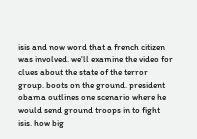isis and now word that a french citizen was involved. we'll examine the video for clues about the state of the terror group. boots on the ground. president obama outlines one scenario where he would send ground troops in to fight isis. how big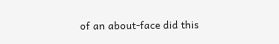of an about-face did this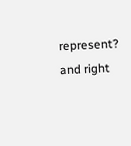represent? and right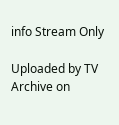info Stream Only

Uploaded by TV Archive on